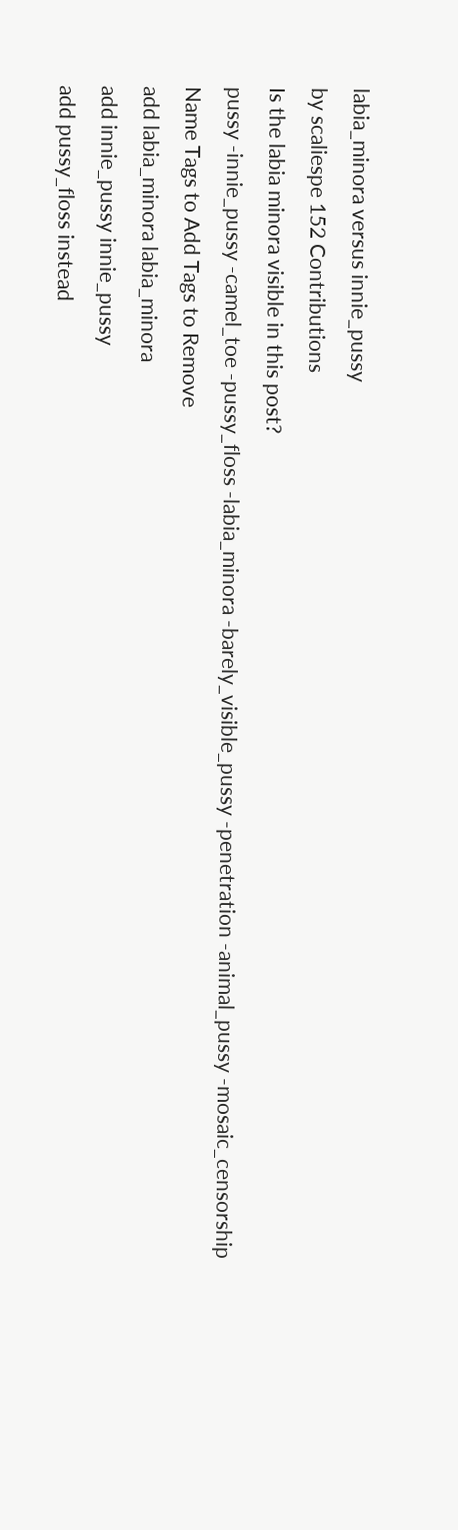labia_minora versus innie_pussy
by scaliespe 152 Contributions
Is the labia minora visible in this post?
pussy -innie_pussy -camel_toe -pussy_floss -labia_minora -barely_visible_pussy -penetration -animal_pussy -mosaic_censorship
Name Tags to Add Tags to Remove
add labia_minora labia_minora
add innie_pussy innie_pussy
add pussy_floss instead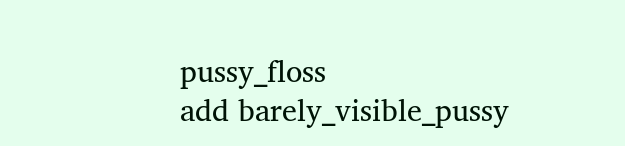pussy_floss
add barely_visible_pussy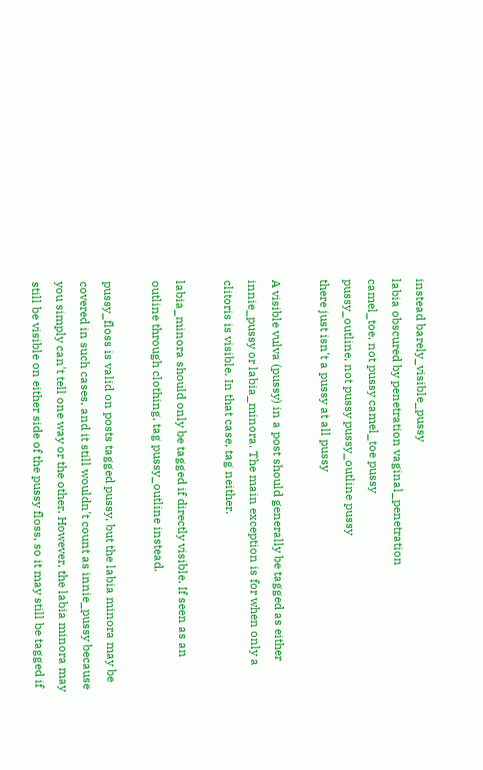instead barely_visible_pussy
labia obscured by penetration vaginal_penetration
camel_toe, not pussy camel_toe pussy
pussy_outline, not pussy pussy_outline pussy
there just isn't a pussy at all pussy

A visible vulva (pussy) in a post should generally be tagged as either innie_pussy or labia_minora. The main exception is for when only a clitoris is visible. In that case, tag neither.

labia_minora should only be tagged if directly visible. If seen as an outline through clothing, tag pussy_outline instead.

pussy_floss is valid on posts tagged pussy, but the labia minora may be covered in such cases, and it still wouldn't count as innie_pussy because you simply can't tell one way or the other. However, the labia minora may still be visible on either side of the pussy floss, so it may still be tagged if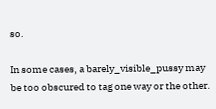so.

In some cases, a barely_visible_pussy may be too obscured to tag one way or the other.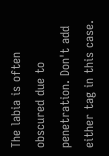The labia is often obscured due to penetration. Don't add either tag in this case.